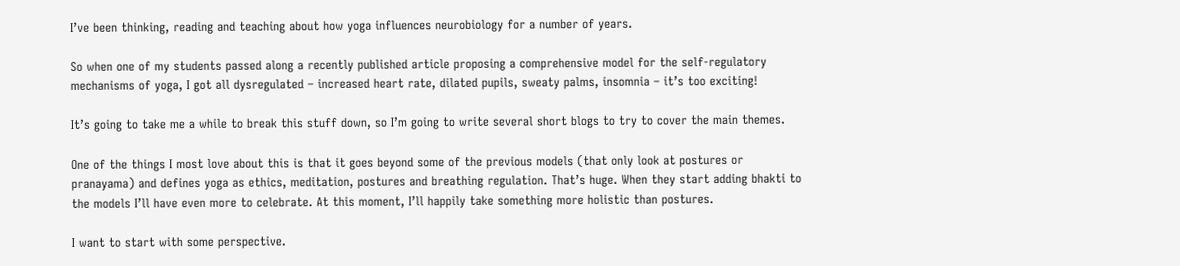I’ve been thinking, reading and teaching about how yoga influences neurobiology for a number of years.

So when one of my students passed along a recently published article proposing a comprehensive model for the self-regulatory mechanisms of yoga, I got all dysregulated – increased heart rate, dilated pupils, sweaty palms, insomnia – it’s too exciting!

It’s going to take me a while to break this stuff down, so I’m going to write several short blogs to try to cover the main themes.

One of the things I most love about this is that it goes beyond some of the previous models (that only look at postures or pranayama) and defines yoga as ethics, meditation, postures and breathing regulation. That’s huge. When they start adding bhakti to the models I’ll have even more to celebrate. At this moment, I’ll happily take something more holistic than postures.

I want to start with some perspective.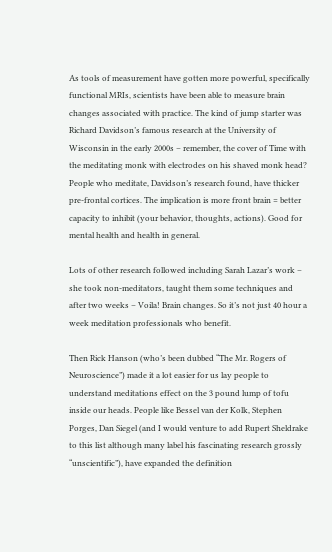As tools of measurement have gotten more powerful, specifically functional MRIs, scientists have been able to measure brain changes associated with practice. The kind of jump starter was Richard Davidson’s famous research at the University of Wisconsin in the early 2000s – remember, the cover of Time with the meditating monk with electrodes on his shaved monk head? People who meditate, Davidson’s research found, have thicker pre-frontal cortices. The implication is more front brain = better capacity to inhibit (your behavior, thoughts, actions). Good for mental health and health in general.

Lots of other research followed including Sarah Lazar’s work – she took non-meditators, taught them some techniques and after two weeks – Voila! Brain changes. So it’s not just 40 hour a week meditation professionals who benefit.

Then Rick Hanson (who’s been dubbed “The Mr. Rogers of Neuroscience”) made it a lot easier for us lay people to understand meditations effect on the 3 pound lump of tofu inside our heads. People like Bessel van der Kolk, Stephen Porges, Dan Siegel (and I would venture to add Rupert Sheldrake to this list although many label his fascinating research grossly “unscientific”), have expanded the definition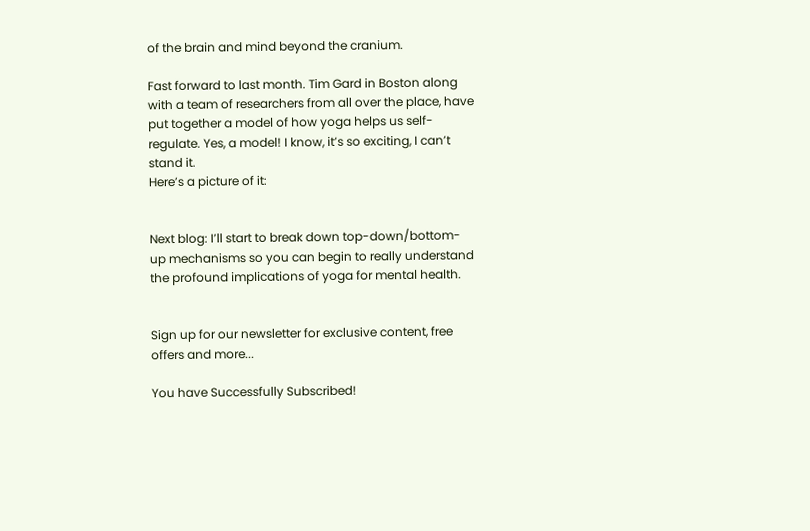of the brain and mind beyond the cranium.

Fast forward to last month. Tim Gard in Boston along with a team of researchers from all over the place, have put together a model of how yoga helps us self-regulate. Yes, a model! I know, it’s so exciting, I can’t stand it.
Here’s a picture of it:


Next blog: I’ll start to break down top-down/bottom-up mechanisms so you can begin to really understand the profound implications of yoga for mental health.


Sign up for our newsletter for exclusive content, free offers and more...

You have Successfully Subscribed!